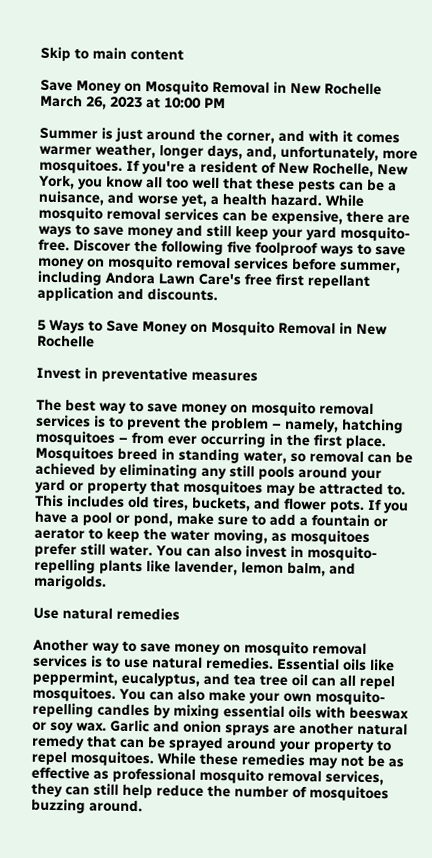Skip to main content

Save Money on Mosquito Removal in New Rochelle
March 26, 2023 at 10:00 PM

Summer is just around the corner, and with it comes warmer weather, longer days, and, unfortunately, more mosquitoes. If you're a resident of New Rochelle, New York, you know all too well that these pests can be a nuisance, and worse yet, a health hazard. While mosquito removal services can be expensive, there are ways to save money and still keep your yard mosquito-free. Discover the following five foolproof ways to save money on mosquito removal services before summer, including Andora Lawn Care's free first repellant application and discounts.

5 Ways to Save Money on Mosquito Removal in New Rochelle

Invest in preventative measures

The best way to save money on mosquito removal services is to prevent the problem – namely, hatching mosquitoes – from ever occurring in the first place. Mosquitoes breed in standing water, so removal can be achieved by eliminating any still pools around your yard or property that mosquitoes may be attracted to. This includes old tires, buckets, and flower pots. If you have a pool or pond, make sure to add a fountain or aerator to keep the water moving, as mosquitoes prefer still water. You can also invest in mosquito-repelling plants like lavender, lemon balm, and marigolds.

Use natural remedies

Another way to save money on mosquito removal services is to use natural remedies. Essential oils like peppermint, eucalyptus, and tea tree oil can all repel mosquitoes. You can also make your own mosquito-repelling candles by mixing essential oils with beeswax or soy wax. Garlic and onion sprays are another natural remedy that can be sprayed around your property to repel mosquitoes. While these remedies may not be as effective as professional mosquito removal services, they can still help reduce the number of mosquitoes buzzing around.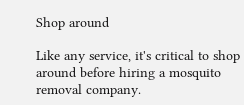Shop around

Like any service, it's critical to shop around before hiring a mosquito removal company.